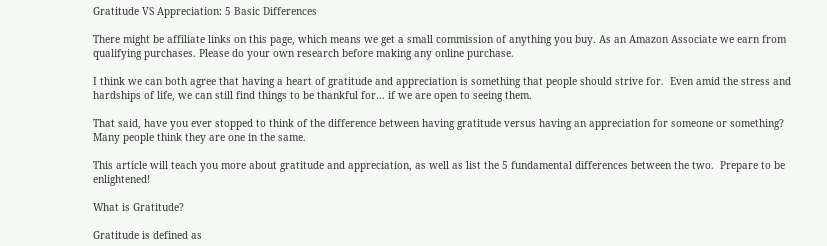Gratitude VS Appreciation: 5 Basic Differences

There might be affiliate links on this page, which means we get a small commission of anything you buy. As an Amazon Associate we earn from qualifying purchases. Please do your own research before making any online purchase.

I think we can both agree that having a heart of gratitude and appreciation is something that people should strive for.  Even amid the stress and hardships of life, we can still find things to be thankful for… if we are open to seeing them.

That said, have you ever stopped to think of the difference between having gratitude versus having an appreciation for someone or something?  Many people think they are one in the same.

This article will teach you more about gratitude and appreciation, as well as list the 5 fundamental differences between the two.  Prepare to be enlightened!

What is Gratitude?

Gratitude is defined as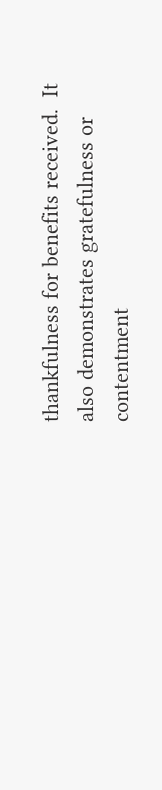thankfulness for benefits received.  It also demonstrates gratefulness or contentment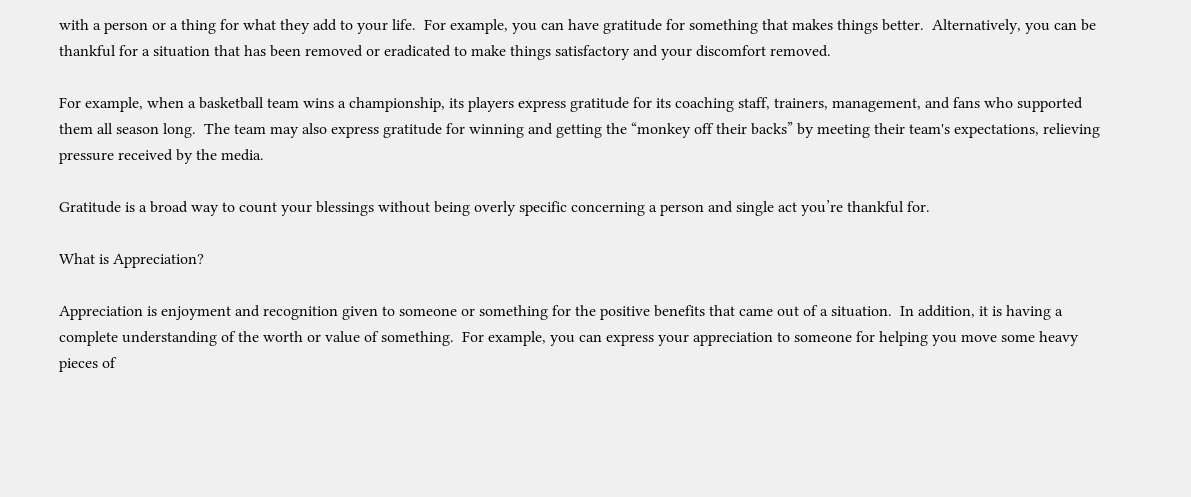with a person or a thing for what they add to your life.  For example, you can have gratitude for something that makes things better.  Alternatively, you can be thankful for a situation that has been removed or eradicated to make things satisfactory and your discomfort removed.

For example, when a basketball team wins a championship, its players express gratitude for its coaching staff, trainers, management, and fans who supported them all season long.  The team may also express gratitude for winning and getting the “monkey off their backs” by meeting their team's expectations, relieving pressure received by the media.

Gratitude is a broad way to count your blessings without being overly specific concerning a person and single act you’re thankful for.

What is Appreciation?

Appreciation is enjoyment and recognition given to someone or something for the positive benefits that came out of a situation.  In addition, it is having a complete understanding of the worth or value of something.  For example, you can express your appreciation to someone for helping you move some heavy pieces of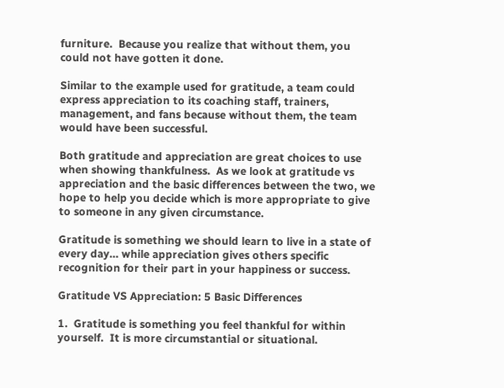furniture.  Because you realize that without them, you could not have gotten it done.

Similar to the example used for gratitude, a team could express appreciation to its coaching staff, trainers, management, and fans because without them, the team would have been successful.

Both gratitude and appreciation are great choices to use when showing thankfulness.  As we look at gratitude vs appreciation and the basic differences between the two, we hope to help you decide which is more appropriate to give to someone in any given circumstance.

Gratitude is something we should learn to live in a state of every day… while appreciation gives others specific recognition for their part in your happiness or success.

Gratitude VS Appreciation: 5 Basic Differences

1.  Gratitude is something you feel thankful for within yourself.  It is more circumstantial or situational.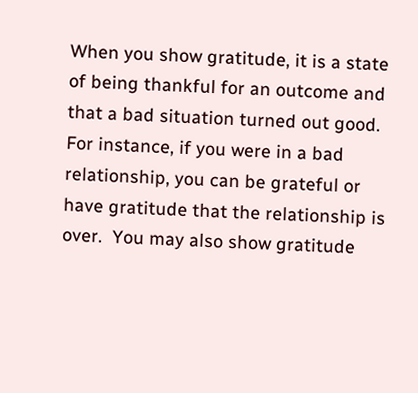When you show gratitude, it is a state of being thankful for an outcome and that a bad situation turned out good.  For instance, if you were in a bad relationship, you can be grateful or have gratitude that the relationship is over.  You may also show gratitude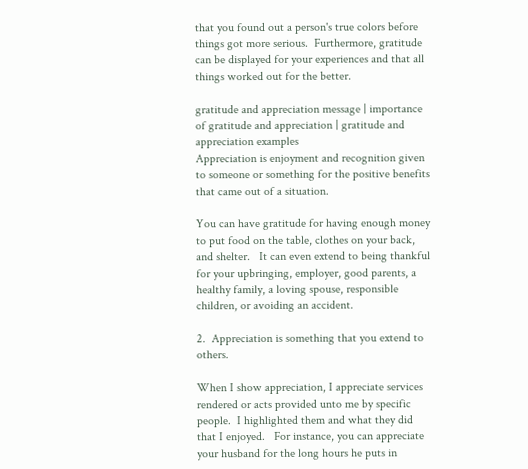that you found out a person's true colors before things got more serious.  Furthermore, gratitude can be displayed for your experiences and that all things worked out for the better.

gratitude and appreciation message | importance of gratitude and appreciation | gratitude and appreciation examples
Appreciation is enjoyment and recognition given to someone or something for the positive benefits that came out of a situation.

You can have gratitude for having enough money to put food on the table, clothes on your back, and shelter.   It can even extend to being thankful for your upbringing, employer, good parents, a healthy family, a loving spouse, responsible children, or avoiding an accident.

2.  Appreciation is something that you extend to others.

When I show appreciation, I appreciate services rendered or acts provided unto me by specific people.  I highlighted them and what they did that I enjoyed.   For instance, you can appreciate your husband for the long hours he puts in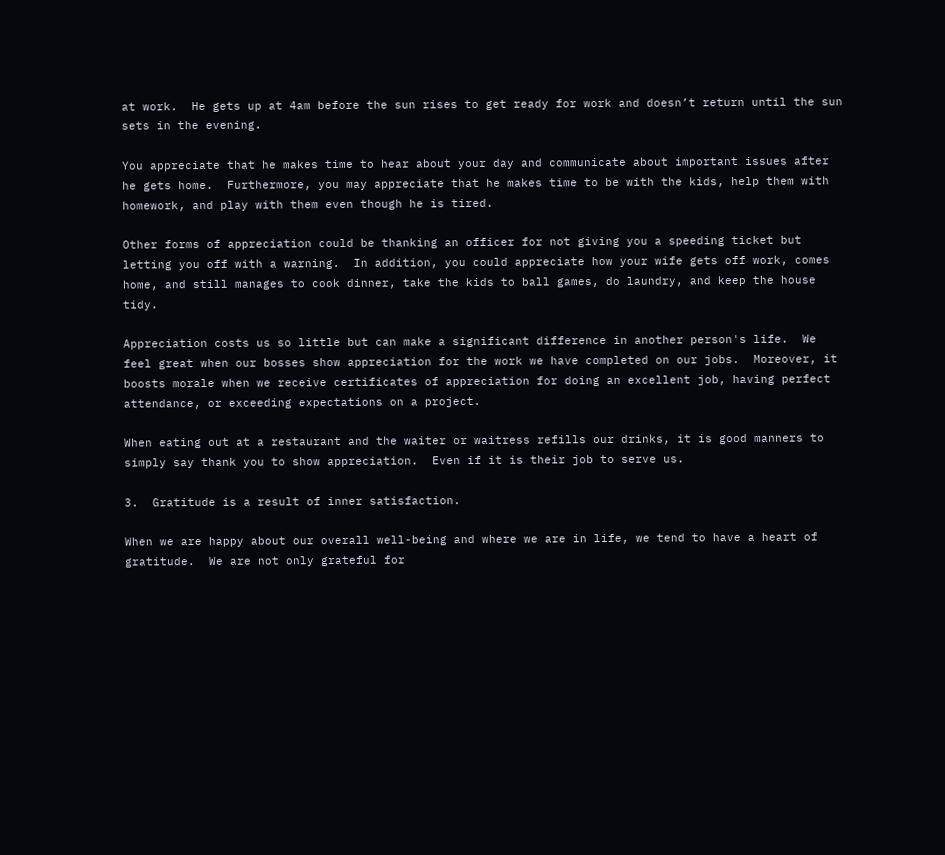at work.  He gets up at 4am before the sun rises to get ready for work and doesn’t return until the sun sets in the evening.

You appreciate that he makes time to hear about your day and communicate about important issues after he gets home.  Furthermore, you may appreciate that he makes time to be with the kids, help them with homework, and play with them even though he is tired.

Other forms of appreciation could be thanking an officer for not giving you a speeding ticket but letting you off with a warning.  In addition, you could appreciate how your wife gets off work, comes home, and still manages to cook dinner, take the kids to ball games, do laundry, and keep the house tidy.

Appreciation costs us so little but can make a significant difference in another person's life.  We feel great when our bosses show appreciation for the work we have completed on our jobs.  Moreover, it boosts morale when we receive certificates of appreciation for doing an excellent job, having perfect attendance, or exceeding expectations on a project.

When eating out at a restaurant and the waiter or waitress refills our drinks, it is good manners to simply say thank you to show appreciation.  Even if it is their job to serve us.

3.  Gratitude is a result of inner satisfaction.

When we are happy about our overall well-being and where we are in life, we tend to have a heart of gratitude.  We are not only grateful for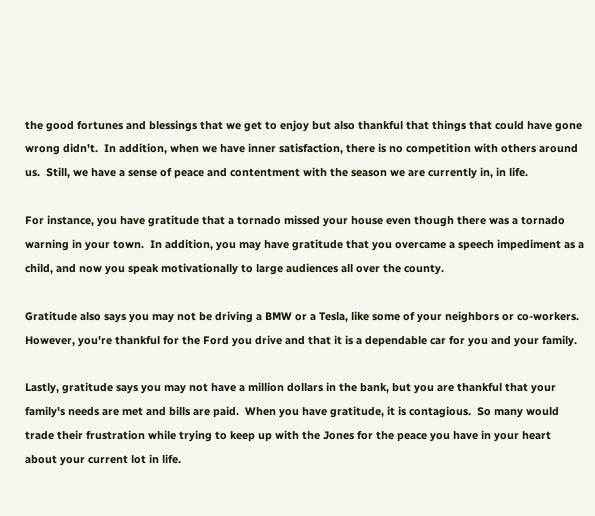the good fortunes and blessings that we get to enjoy but also thankful that things that could have gone wrong didn't.  In addition, when we have inner satisfaction, there is no competition with others around us.  Still, we have a sense of peace and contentment with the season we are currently in, in life.

For instance, you have gratitude that a tornado missed your house even though there was a tornado warning in your town.  In addition, you may have gratitude that you overcame a speech impediment as a child, and now you speak motivationally to large audiences all over the county.

Gratitude also says you may not be driving a BMW or a Tesla, like some of your neighbors or co-workers.  However, you're thankful for the Ford you drive and that it is a dependable car for you and your family.

Lastly, gratitude says you may not have a million dollars in the bank, but you are thankful that your family's needs are met and bills are paid.  When you have gratitude, it is contagious.  So many would trade their frustration while trying to keep up with the Jones for the peace you have in your heart about your current lot in life.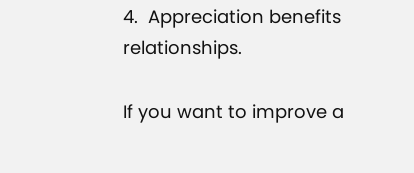4.  Appreciation benefits relationships.

If you want to improve a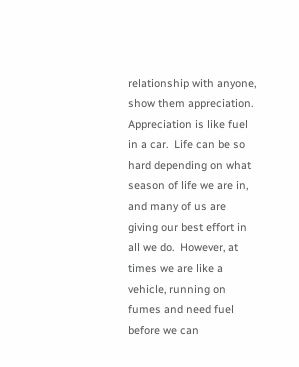relationship with anyone, show them appreciation.  Appreciation is like fuel in a car.  Life can be so hard depending on what season of life we are in, and many of us are giving our best effort in all we do.  However, at times we are like a vehicle, running on fumes and need fuel before we can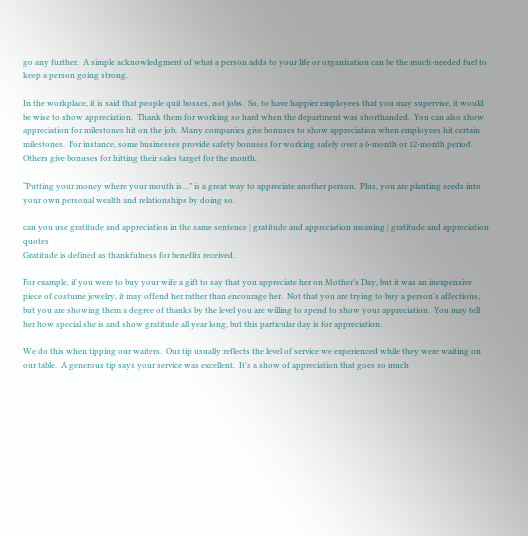go any further.  A simple acknowledgment of what a person adds to your life or organization can be the much-needed fuel to keep a person going strong.

In the workplace, it is said that people quit bosses, not jobs.  So, to have happier employees that you may supervise, it would be wise to show appreciation.  Thank them for working so hard when the department was shorthanded.  You can also show appreciation for milestones hit on the job.  Many companies give bonuses to show appreciation when employees hit certain milestones.  For instance, some businesses provide safety bonuses for working safely over a 6-month or 12-month period.  Others give bonuses for hitting their sales target for the month.

“Putting your money where your mouth is…” is a great way to appreciate another person.  Plus, you are planting seeds into your own personal wealth and relationships by doing so.

can you use gratitude and appreciation in the same sentence | gratitude and appreciation meaning | gratitude and appreciation quotes
Gratitude is defined as thankfulness for benefits received.

For example, if you were to buy your wife a gift to say that you appreciate her on Mother’s Day, but it was an inexpensive piece of costume jewelry, it may offend her rather than encourage her.  Not that you are trying to buy a person's affections, but you are showing them a degree of thanks by the level you are willing to spend to show your appreciation.  You may tell her how special she is and show gratitude all year long, but this particular day is for appreciation.

We do this when tipping our waiters.  Our tip usually reflects the level of service we experienced while they were waiting on our table.  A generous tip says your service was excellent.  It's a show of appreciation that goes so much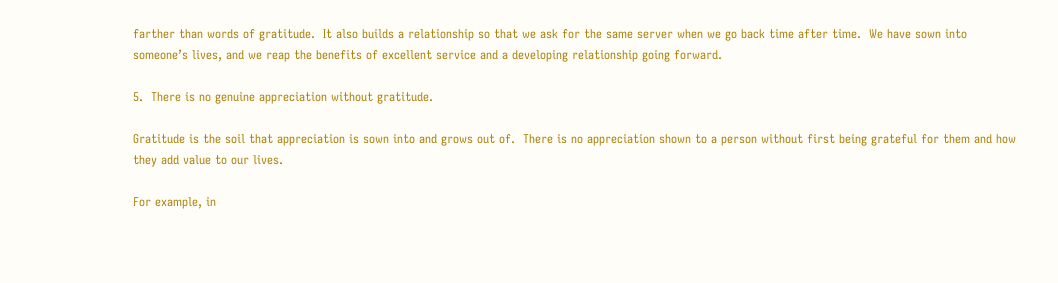farther than words of gratitude.  It also builds a relationship so that we ask for the same server when we go back time after time.  We have sown into someone’s lives, and we reap the benefits of excellent service and a developing relationship going forward.

5.  There is no genuine appreciation without gratitude.

Gratitude is the soil that appreciation is sown into and grows out of.  There is no appreciation shown to a person without first being grateful for them and how they add value to our lives.

For example, in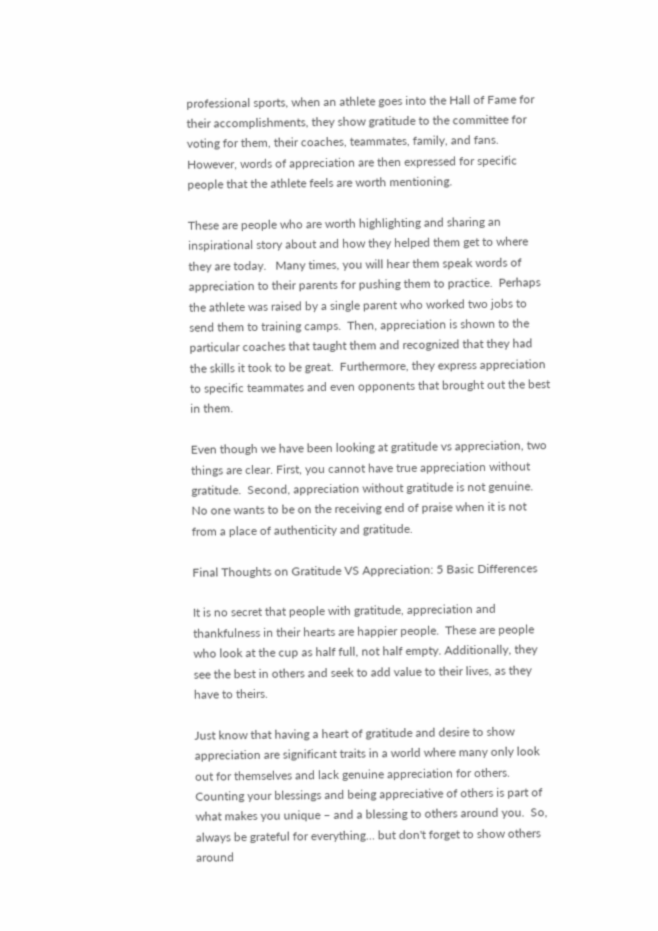professional sports, when an athlete goes into the Hall of Fame for their accomplishments, they show gratitude to the committee for voting for them, their coaches, teammates, family, and fans.  However, words of appreciation are then expressed for specific people that the athlete feels are worth mentioning.

These are people who are worth highlighting and sharing an inspirational story about and how they helped them get to where they are today.   Many times, you will hear them speak words of appreciation to their parents for pushing them to practice.  Perhaps the athlete was raised by a single parent who worked two jobs to send them to training camps.  Then, appreciation is shown to the particular coaches that taught them and recognized that they had the skills it took to be great.  Furthermore, they express appreciation to specific teammates and even opponents that brought out the best in them.

Even though we have been looking at gratitude vs appreciation, two things are clear. First, you cannot have true appreciation without gratitude.  Second, appreciation without gratitude is not genuine.  No one wants to be on the receiving end of praise when it is not from a place of authenticity and gratitude.

Final Thoughts on Gratitude VS Appreciation: 5 Basic Differences

It is no secret that people with gratitude, appreciation and thankfulness in their hearts are happier people.  These are people who look at the cup as half full, not half empty. Additionally, they see the best in others and seek to add value to their lives, as they have to theirs.

Just know that having a heart of gratitude and desire to show appreciation are significant traits in a world where many only look out for themselves and lack genuine appreciation for others.  Counting your blessings and being appreciative of others is part of what makes you unique – and a blessing to others around you.  So, always be grateful for everything… but don't forget to show others around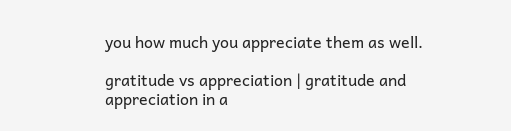you how much you appreciate them as well.

gratitude vs appreciation | gratitude and appreciation in a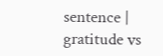sentence | gratitude vs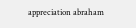appreciation abraham